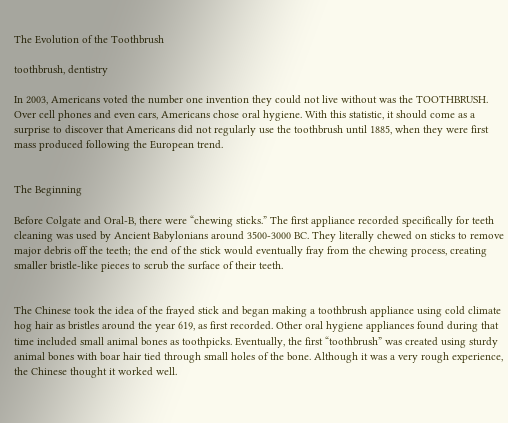The Evolution of the Toothbrush

toothbrush, dentistry

In 2003, Americans voted the number one invention they could not live without was the TOOTHBRUSH. Over cell phones and even cars, Americans chose oral hygiene. With this statistic, it should come as a surprise to discover that Americans did not regularly use the toothbrush until 1885, when they were first mass produced following the European trend.


The Beginning

Before Colgate and Oral-B, there were “chewing sticks.” The first appliance recorded specifically for teeth cleaning was used by Ancient Babylonians around 3500-3000 BC. They literally chewed on sticks to remove major debris off the teeth; the end of the stick would eventually fray from the chewing process, creating smaller bristle-like pieces to scrub the surface of their teeth.


The Chinese took the idea of the frayed stick and began making a toothbrush appliance using cold climate hog hair as bristles around the year 619, as first recorded. Other oral hygiene appliances found during that time included small animal bones as toothpicks. Eventually, the first “toothbrush” was created using sturdy animal bones with boar hair tied through small holes of the bone. Although it was a very rough experience, the Chinese thought it worked well.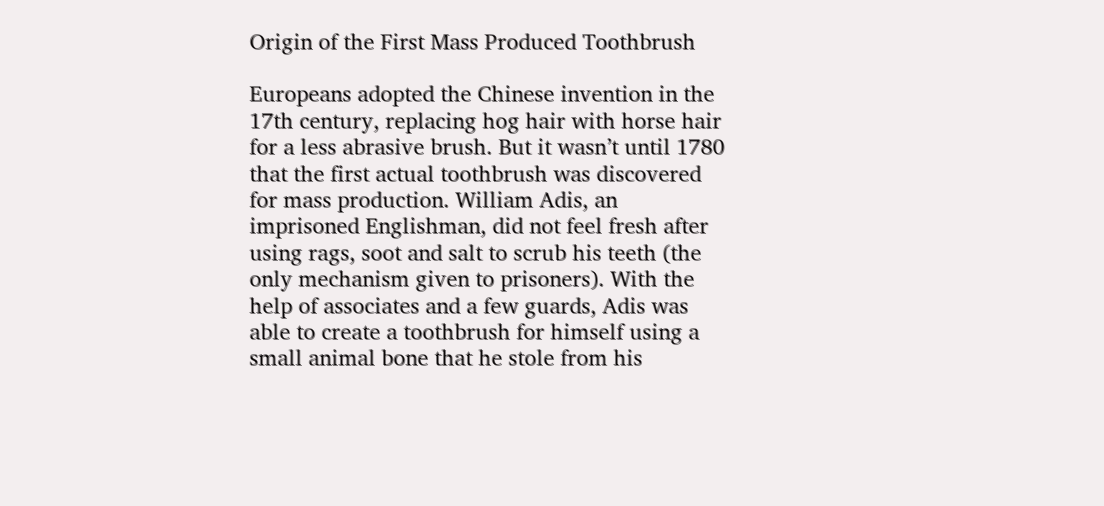Origin of the First Mass Produced Toothbrush

Europeans adopted the Chinese invention in the 17th century, replacing hog hair with horse hair for a less abrasive brush. But it wasn’t until 1780 that the first actual toothbrush was discovered for mass production. William Adis, an imprisoned Englishman, did not feel fresh after using rags, soot and salt to scrub his teeth (the only mechanism given to prisoners). With the help of associates and a few guards, Adis was able to create a toothbrush for himself using a small animal bone that he stole from his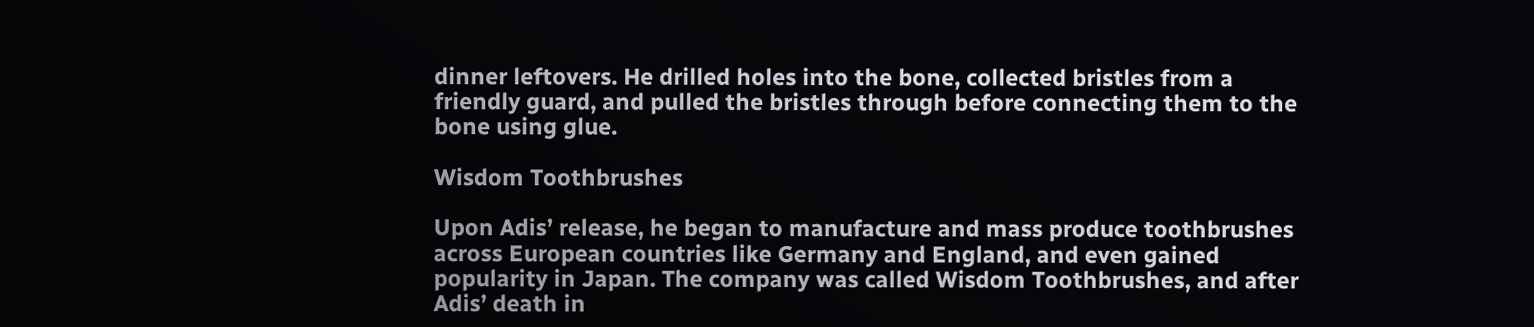dinner leftovers. He drilled holes into the bone, collected bristles from a friendly guard, and pulled the bristles through before connecting them to the bone using glue.

Wisdom Toothbrushes

Upon Adis’ release, he began to manufacture and mass produce toothbrushes across European countries like Germany and England, and even gained popularity in Japan. The company was called Wisdom Toothbrushes, and after Adis’ death in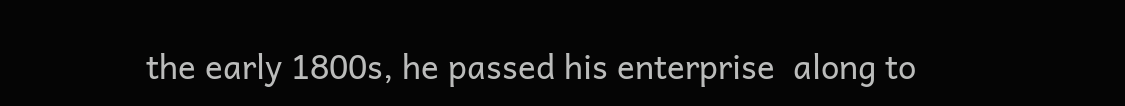the early 1800s, he passed his enterprise  along to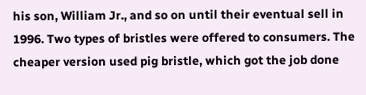his son, William Jr., and so on until their eventual sell in 1996. Two types of bristles were offered to consumers. The cheaper version used pig bristle, which got the job done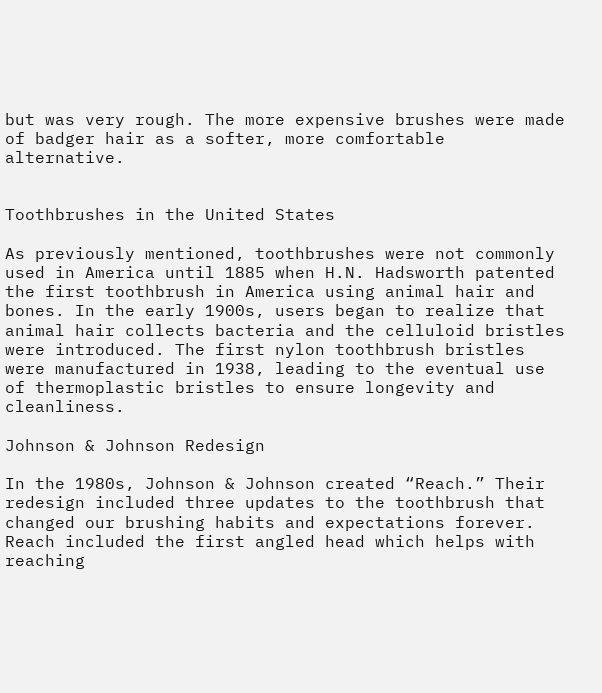but was very rough. The more expensive brushes were made of badger hair as a softer, more comfortable alternative.


Toothbrushes in the United States

As previously mentioned, toothbrushes were not commonly used in America until 1885 when H.N. Hadsworth patented the first toothbrush in America using animal hair and bones. In the early 1900s, users began to realize that animal hair collects bacteria and the celluloid bristles were introduced. The first nylon toothbrush bristles were manufactured in 1938, leading to the eventual use of thermoplastic bristles to ensure longevity and cleanliness.

Johnson & Johnson Redesign

In the 1980s, Johnson & Johnson created “Reach.” Their redesign included three updates to the toothbrush that changed our brushing habits and expectations forever. Reach included the first angled head which helps with reaching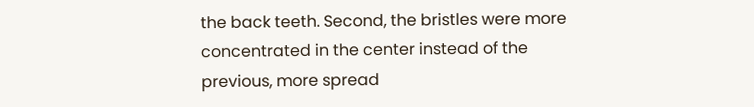the back teeth. Second, the bristles were more concentrated in the center instead of the previous, more spread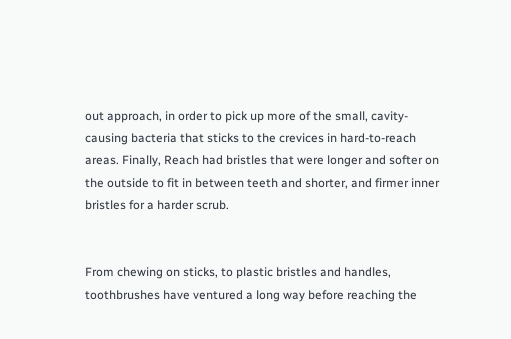out approach, in order to pick up more of the small, cavity-causing bacteria that sticks to the crevices in hard-to-reach areas. Finally, Reach had bristles that were longer and softer on the outside to fit in between teeth and shorter, and firmer inner bristles for a harder scrub.


From chewing on sticks, to plastic bristles and handles, toothbrushes have ventured a long way before reaching the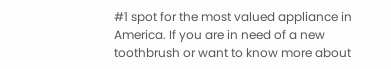#1 spot for the most valued appliance in America. If you are in need of a new toothbrush or want to know more about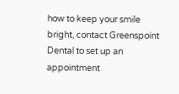how to keep your smile bright, contact Greenspoint Dental to set up an appointment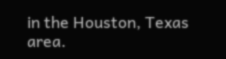in the Houston, Texas area.